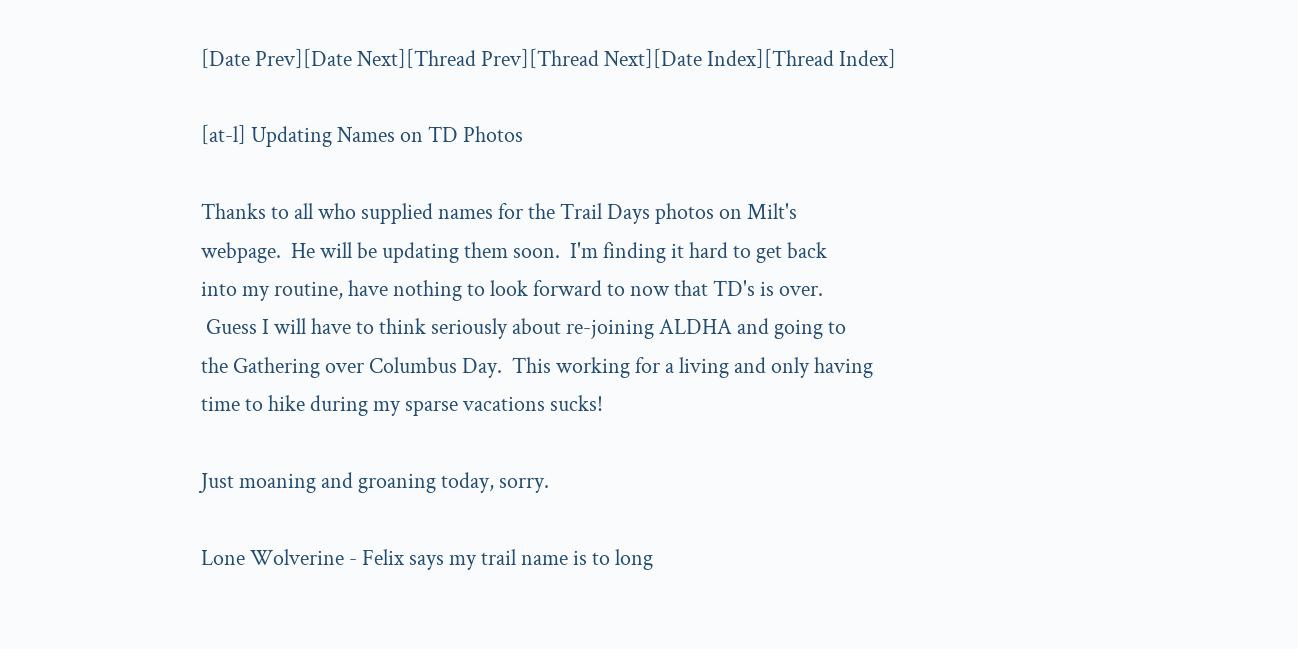[Date Prev][Date Next][Thread Prev][Thread Next][Date Index][Thread Index]

[at-l] Updating Names on TD Photos

Thanks to all who supplied names for the Trail Days photos on Milt's
webpage.  He will be updating them soon.  I'm finding it hard to get back
into my routine, have nothing to look forward to now that TD's is over.
 Guess I will have to think seriously about re-joining ALDHA and going to
the Gathering over Columbus Day.  This working for a living and only having
time to hike during my sparse vacations sucks!

Just moaning and groaning today, sorry.

Lone Wolverine - Felix says my trail name is to long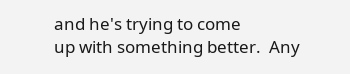and he's trying to come
up with something better.  Any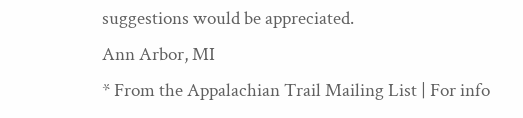suggestions would be appreciated.
Ann Arbor, MI
* From the Appalachian Trail Mailing List | For info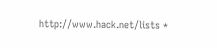http://www.hack.net/lists *